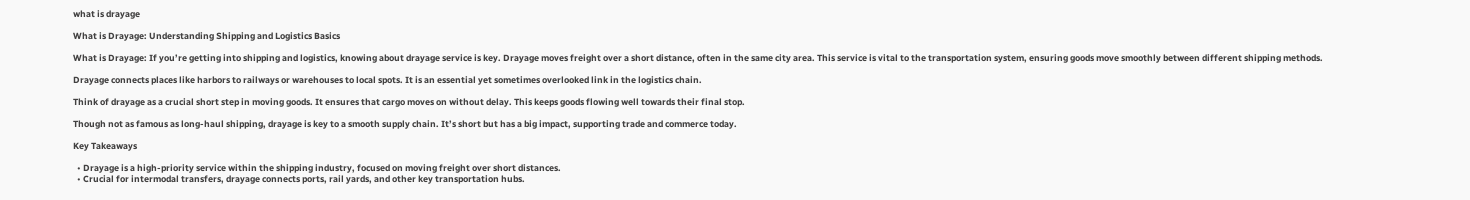what is drayage

What is Drayage: Understanding Shipping and Logistics Basics

What is Drayage: If you’re getting into shipping and logistics, knowing about drayage service is key. Drayage moves freight over a short distance, often in the same city area. This service is vital to the transportation system, ensuring goods move smoothly between different shipping methods.

Drayage connects places like harbors to railways or warehouses to local spots. It is an essential yet sometimes overlooked link in the logistics chain.

Think of drayage as a crucial short step in moving goods. It ensures that cargo moves on without delay. This keeps goods flowing well towards their final stop.

Though not as famous as long-haul shipping, drayage is key to a smooth supply chain. It’s short but has a big impact, supporting trade and commerce today.

Key Takeaways

  • Drayage is a high-priority service within the shipping industry, focused on moving freight over short distances.
  • Crucial for intermodal transfers, drayage connects ports, rail yards, and other key transportation hubs.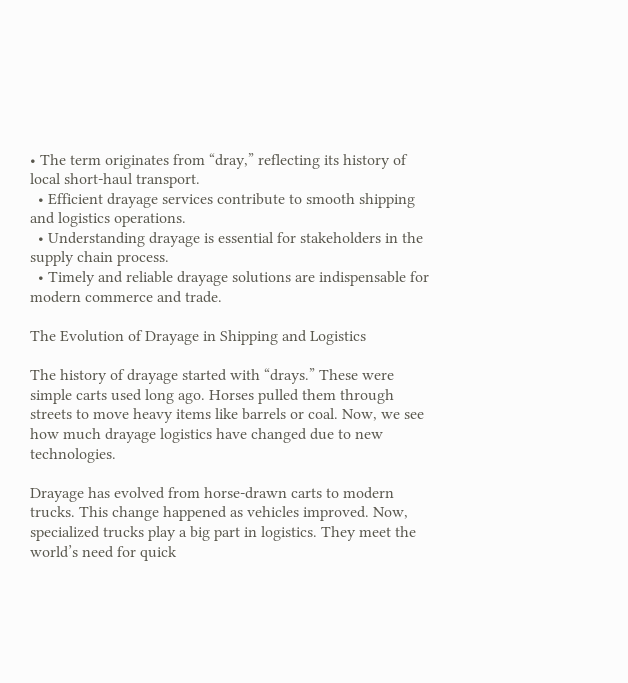• The term originates from “dray,” reflecting its history of local short-haul transport.
  • Efficient drayage services contribute to smooth shipping and logistics operations.
  • Understanding drayage is essential for stakeholders in the supply chain process.
  • Timely and reliable drayage solutions are indispensable for modern commerce and trade.

The Evolution of Drayage in Shipping and Logistics

The history of drayage started with “drays.” These were simple carts used long ago. Horses pulled them through streets to move heavy items like barrels or coal. Now, we see how much drayage logistics have changed due to new technologies.

Drayage has evolved from horse-drawn carts to modern trucks. This change happened as vehicles improved. Now, specialized trucks play a big part in logistics. They meet the world’s need for quick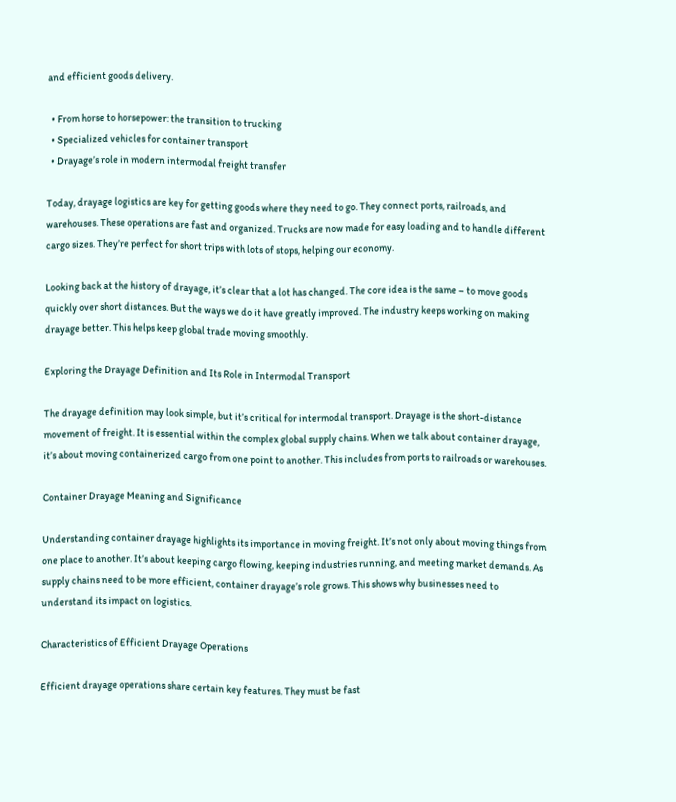and efficient goods delivery.

  • From horse to horsepower: the transition to trucking
  • Specialized vehicles for container transport
  • Drayage’s role in modern intermodal freight transfer

Today, drayage logistics are key for getting goods where they need to go. They connect ports, railroads, and warehouses. These operations are fast and organized. Trucks are now made for easy loading and to handle different cargo sizes. They’re perfect for short trips with lots of stops, helping our economy.

Looking back at the history of drayage, it’s clear that a lot has changed. The core idea is the same – to move goods quickly over short distances. But the ways we do it have greatly improved. The industry keeps working on making drayage better. This helps keep global trade moving smoothly.

Exploring the Drayage Definition and Its Role in Intermodal Transport

The drayage definition may look simple, but it’s critical for intermodal transport. Drayage is the short-distance movement of freight. It is essential within the complex global supply chains. When we talk about container drayage, it’s about moving containerized cargo from one point to another. This includes from ports to railroads or warehouses.

Container Drayage Meaning and Significance

Understanding container drayage highlights its importance in moving freight. It’s not only about moving things from one place to another. It’s about keeping cargo flowing, keeping industries running, and meeting market demands. As supply chains need to be more efficient, container drayage’s role grows. This shows why businesses need to understand its impact on logistics.

Characteristics of Efficient Drayage Operations

Efficient drayage operations share certain key features. They must be fast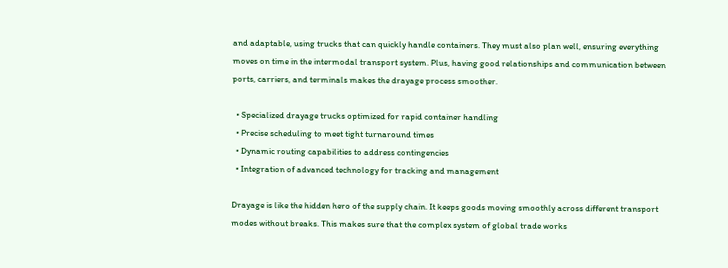and adaptable, using trucks that can quickly handle containers. They must also plan well, ensuring everything moves on time in the intermodal transport system. Plus, having good relationships and communication between ports, carriers, and terminals makes the drayage process smoother.

  • Specialized drayage trucks optimized for rapid container handling
  • Precise scheduling to meet tight turnaround times
  • Dynamic routing capabilities to address contingencies
  • Integration of advanced technology for tracking and management

Drayage is like the hidden hero of the supply chain. It keeps goods moving smoothly across different transport modes without breaks. This makes sure that the complex system of global trade works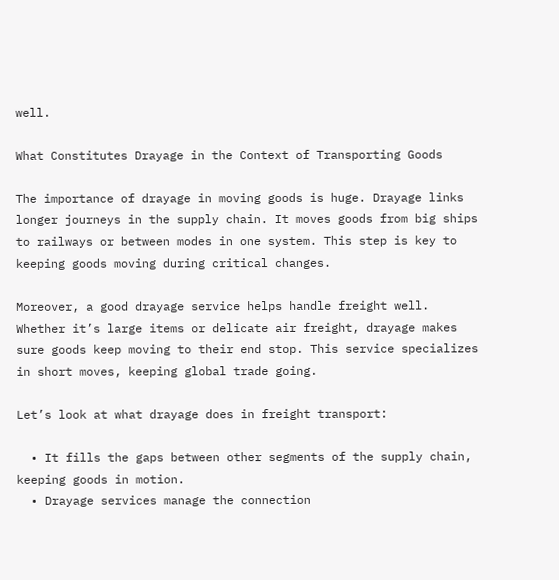well.

What Constitutes Drayage in the Context of Transporting Goods

The importance of drayage in moving goods is huge. Drayage links longer journeys in the supply chain. It moves goods from big ships to railways or between modes in one system. This step is key to keeping goods moving during critical changes.

Moreover, a good drayage service helps handle freight well. Whether it’s large items or delicate air freight, drayage makes sure goods keep moving to their end stop. This service specializes in short moves, keeping global trade going.

Let’s look at what drayage does in freight transport:

  • It fills the gaps between other segments of the supply chain, keeping goods in motion.
  • Drayage services manage the connection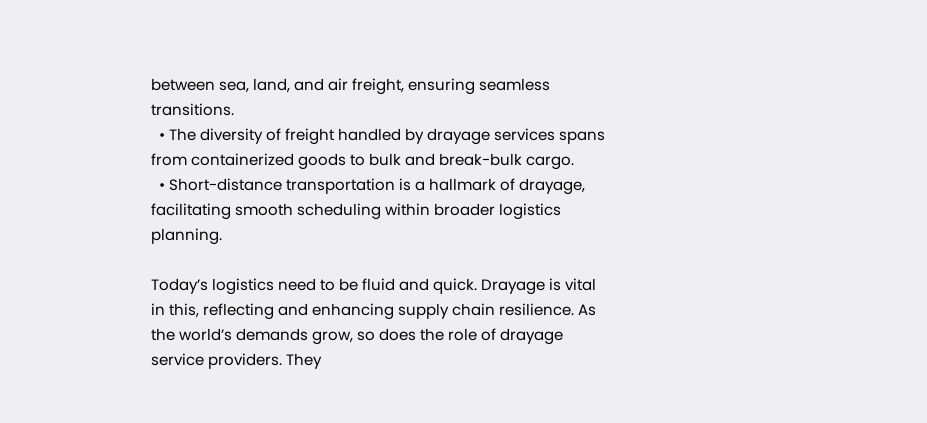between sea, land, and air freight, ensuring seamless transitions.
  • The diversity of freight handled by drayage services spans from containerized goods to bulk and break-bulk cargo.
  • Short-distance transportation is a hallmark of drayage, facilitating smooth scheduling within broader logistics planning.

Today’s logistics need to be fluid and quick. Drayage is vital in this, reflecting and enhancing supply chain resilience. As the world’s demands grow, so does the role of drayage service providers. They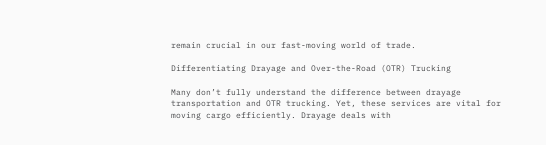remain crucial in our fast-moving world of trade.

Differentiating Drayage and Over-the-Road (OTR) Trucking

Many don’t fully understand the difference between drayage transportation and OTR trucking. Yet, these services are vital for moving cargo efficiently. Drayage deals with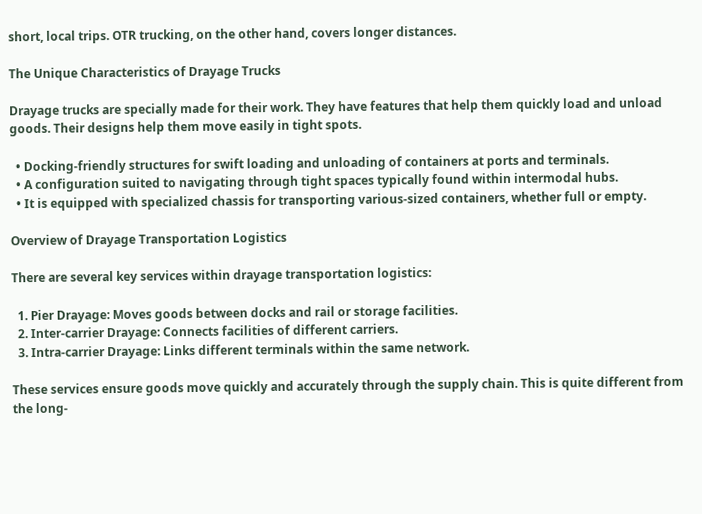short, local trips. OTR trucking, on the other hand, covers longer distances.

The Unique Characteristics of Drayage Trucks

Drayage trucks are specially made for their work. They have features that help them quickly load and unload goods. Their designs help them move easily in tight spots.

  • Docking-friendly structures for swift loading and unloading of containers at ports and terminals.
  • A configuration suited to navigating through tight spaces typically found within intermodal hubs.
  • It is equipped with specialized chassis for transporting various-sized containers, whether full or empty.

Overview of Drayage Transportation Logistics

There are several key services within drayage transportation logistics:

  1. Pier Drayage: Moves goods between docks and rail or storage facilities.
  2. Inter-carrier Drayage: Connects facilities of different carriers.
  3. Intra-carrier Drayage: Links different terminals within the same network.

These services ensure goods move quickly and accurately through the supply chain. This is quite different from the long-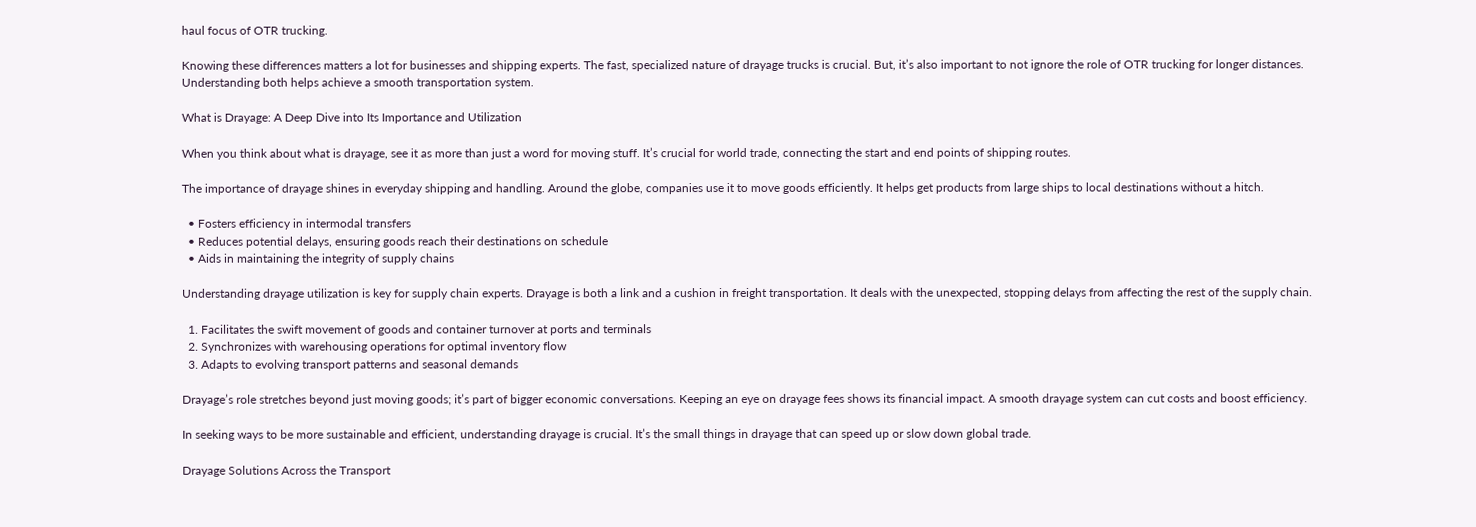haul focus of OTR trucking.

Knowing these differences matters a lot for businesses and shipping experts. The fast, specialized nature of drayage trucks is crucial. But, it’s also important to not ignore the role of OTR trucking for longer distances. Understanding both helps achieve a smooth transportation system.

What is Drayage: A Deep Dive into Its Importance and Utilization

When you think about what is drayage, see it as more than just a word for moving stuff. It’s crucial for world trade, connecting the start and end points of shipping routes.

The importance of drayage shines in everyday shipping and handling. Around the globe, companies use it to move goods efficiently. It helps get products from large ships to local destinations without a hitch.

  • Fosters efficiency in intermodal transfers
  • Reduces potential delays, ensuring goods reach their destinations on schedule
  • Aids in maintaining the integrity of supply chains

Understanding drayage utilization is key for supply chain experts. Drayage is both a link and a cushion in freight transportation. It deals with the unexpected, stopping delays from affecting the rest of the supply chain.

  1. Facilitates the swift movement of goods and container turnover at ports and terminals
  2. Synchronizes with warehousing operations for optimal inventory flow
  3. Adapts to evolving transport patterns and seasonal demands

Drayage’s role stretches beyond just moving goods; it’s part of bigger economic conversations. Keeping an eye on drayage fees shows its financial impact. A smooth drayage system can cut costs and boost efficiency.

In seeking ways to be more sustainable and efficient, understanding drayage is crucial. It’s the small things in drayage that can speed up or slow down global trade.

Drayage Solutions Across the Transport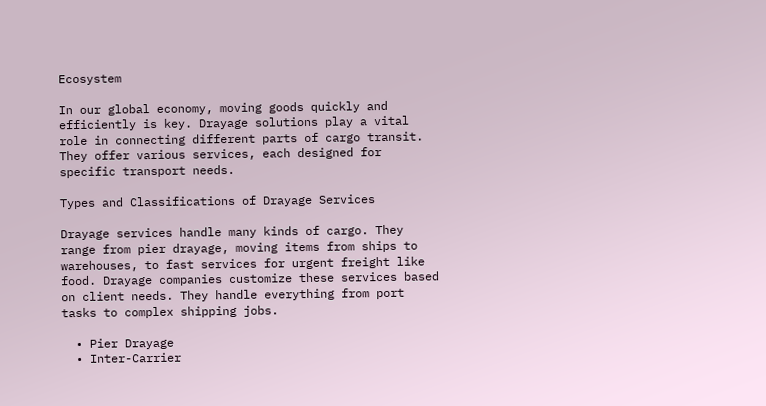Ecosystem

In our global economy, moving goods quickly and efficiently is key. Drayage solutions play a vital role in connecting different parts of cargo transit. They offer various services, each designed for specific transport needs.

Types and Classifications of Drayage Services

Drayage services handle many kinds of cargo. They range from pier drayage, moving items from ships to warehouses, to fast services for urgent freight like food. Drayage companies customize these services based on client needs. They handle everything from port tasks to complex shipping jobs.

  • Pier Drayage
  • Inter-Carrier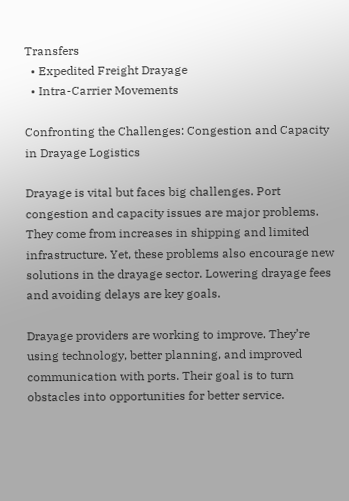Transfers
  • Expedited Freight Drayage
  • Intra-Carrier Movements

Confronting the Challenges: Congestion and Capacity in Drayage Logistics

Drayage is vital but faces big challenges. Port congestion and capacity issues are major problems. They come from increases in shipping and limited infrastructure. Yet, these problems also encourage new solutions in the drayage sector. Lowering drayage fees and avoiding delays are key goals.

Drayage providers are working to improve. They’re using technology, better planning, and improved communication with ports. Their goal is to turn obstacles into opportunities for better service.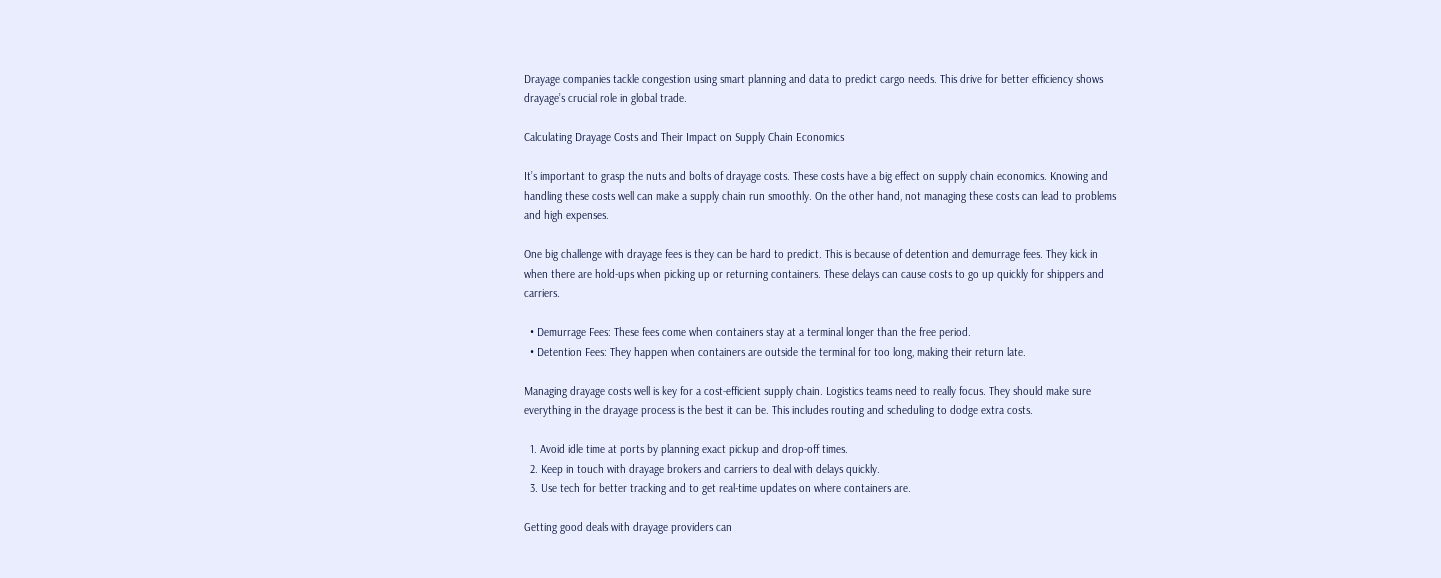Drayage companies tackle congestion using smart planning and data to predict cargo needs. This drive for better efficiency shows drayage’s crucial role in global trade.

Calculating Drayage Costs and Their Impact on Supply Chain Economics

It’s important to grasp the nuts and bolts of drayage costs. These costs have a big effect on supply chain economics. Knowing and handling these costs well can make a supply chain run smoothly. On the other hand, not managing these costs can lead to problems and high expenses.

One big challenge with drayage fees is they can be hard to predict. This is because of detention and demurrage fees. They kick in when there are hold-ups when picking up or returning containers. These delays can cause costs to go up quickly for shippers and carriers.

  • Demurrage Fees: These fees come when containers stay at a terminal longer than the free period.
  • Detention Fees: They happen when containers are outside the terminal for too long, making their return late.

Managing drayage costs well is key for a cost-efficient supply chain. Logistics teams need to really focus. They should make sure everything in the drayage process is the best it can be. This includes routing and scheduling to dodge extra costs.

  1. Avoid idle time at ports by planning exact pickup and drop-off times.
  2. Keep in touch with drayage brokers and carriers to deal with delays quickly.
  3. Use tech for better tracking and to get real-time updates on where containers are.

Getting good deals with drayage providers can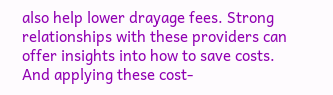also help lower drayage fees. Strong relationships with these providers can offer insights into how to save costs. And applying these cost-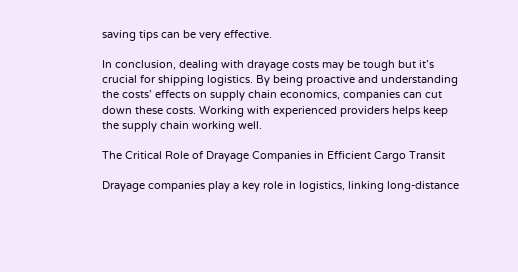saving tips can be very effective.

In conclusion, dealing with drayage costs may be tough but it’s crucial for shipping logistics. By being proactive and understanding the costs’ effects on supply chain economics, companies can cut down these costs. Working with experienced providers helps keep the supply chain working well.

The Critical Role of Drayage Companies in Efficient Cargo Transit

Drayage companies play a key role in logistics, linking long-distance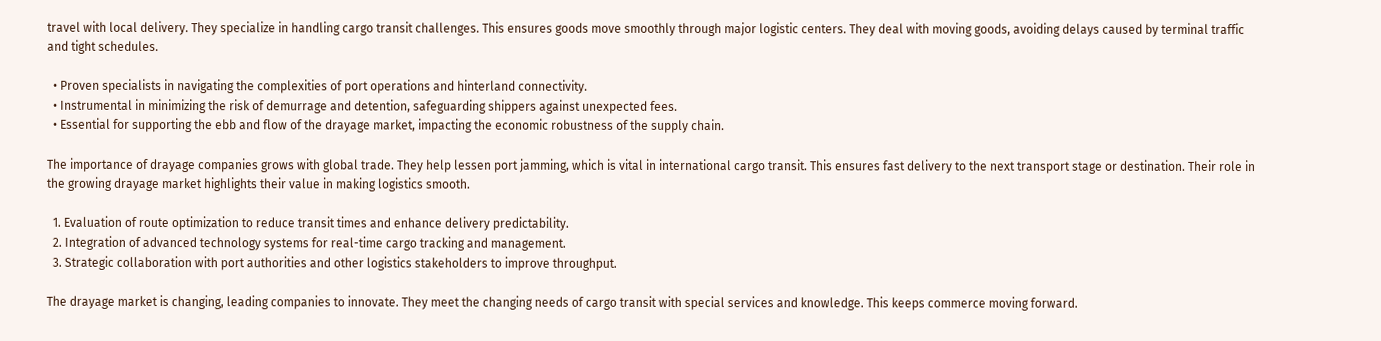travel with local delivery. They specialize in handling cargo transit challenges. This ensures goods move smoothly through major logistic centers. They deal with moving goods, avoiding delays caused by terminal traffic and tight schedules.

  • Proven specialists in navigating the complexities of port operations and hinterland connectivity.
  • Instrumental in minimizing the risk of demurrage and detention, safeguarding shippers against unexpected fees.
  • Essential for supporting the ebb and flow of the drayage market, impacting the economic robustness of the supply chain.

The importance of drayage companies grows with global trade. They help lessen port jamming, which is vital in international cargo transit. This ensures fast delivery to the next transport stage or destination. Their role in the growing drayage market highlights their value in making logistics smooth.

  1. Evaluation of route optimization to reduce transit times and enhance delivery predictability.
  2. Integration of advanced technology systems for real-time cargo tracking and management.
  3. Strategic collaboration with port authorities and other logistics stakeholders to improve throughput.

The drayage market is changing, leading companies to innovate. They meet the changing needs of cargo transit with special services and knowledge. This keeps commerce moving forward.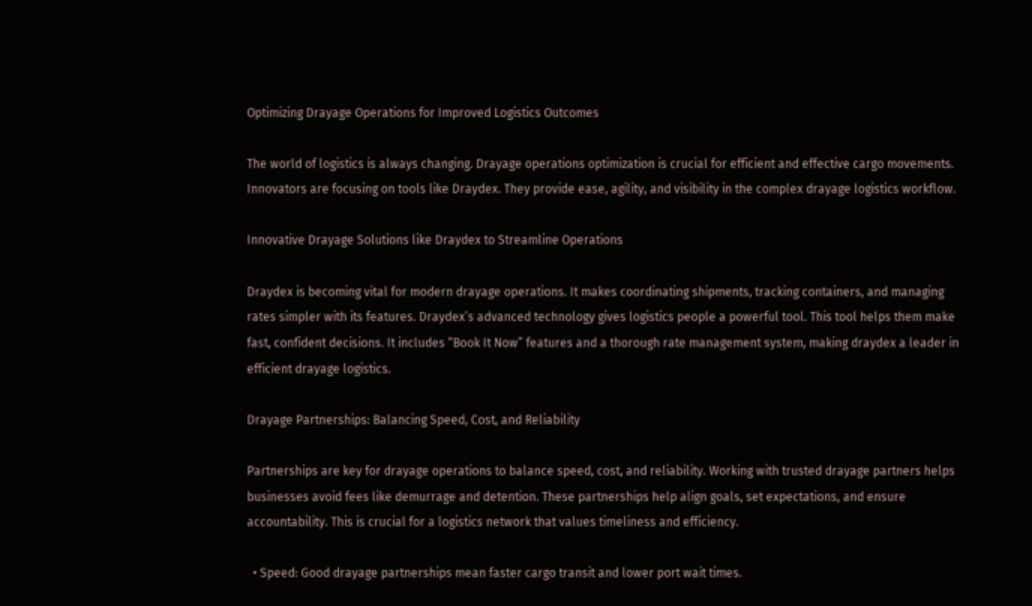Optimizing Drayage Operations for Improved Logistics Outcomes

The world of logistics is always changing. Drayage operations optimization is crucial for efficient and effective cargo movements. Innovators are focusing on tools like Draydex. They provide ease, agility, and visibility in the complex drayage logistics workflow.

Innovative Drayage Solutions like Draydex to Streamline Operations

Draydex is becoming vital for modern drayage operations. It makes coordinating shipments, tracking containers, and managing rates simpler with its features. Draydex’s advanced technology gives logistics people a powerful tool. This tool helps them make fast, confident decisions. It includes “Book It Now” features and a thorough rate management system, making draydex a leader in efficient drayage logistics.

Drayage Partnerships: Balancing Speed, Cost, and Reliability

Partnerships are key for drayage operations to balance speed, cost, and reliability. Working with trusted drayage partners helps businesses avoid fees like demurrage and detention. These partnerships help align goals, set expectations, and ensure accountability. This is crucial for a logistics network that values timeliness and efficiency.

  • Speed: Good drayage partnerships mean faster cargo transit and lower port wait times.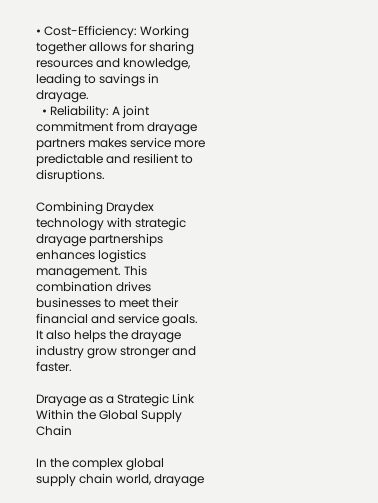• Cost-Efficiency: Working together allows for sharing resources and knowledge, leading to savings in drayage.
  • Reliability: A joint commitment from drayage partners makes service more predictable and resilient to disruptions.

Combining Draydex technology with strategic drayage partnerships enhances logistics management. This combination drives businesses to meet their financial and service goals. It also helps the drayage industry grow stronger and faster.

Drayage as a Strategic Link Within the Global Supply Chain

In the complex global supply chain world, drayage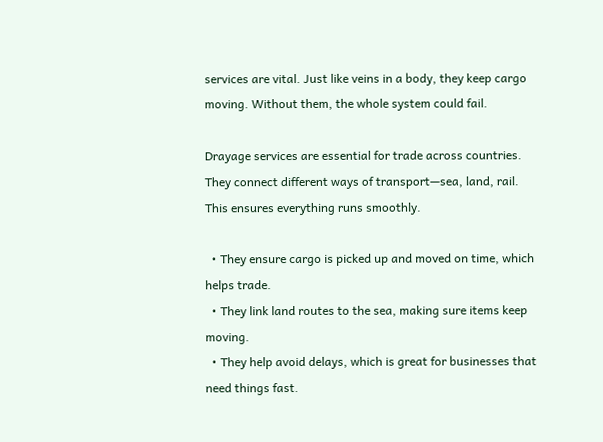services are vital. Just like veins in a body, they keep cargo moving. Without them, the whole system could fail.

Drayage services are essential for trade across countries. They connect different ways of transport—sea, land, rail. This ensures everything runs smoothly.

  • They ensure cargo is picked up and moved on time, which helps trade.
  • They link land routes to the sea, making sure items keep moving.
  • They help avoid delays, which is great for businesses that need things fast.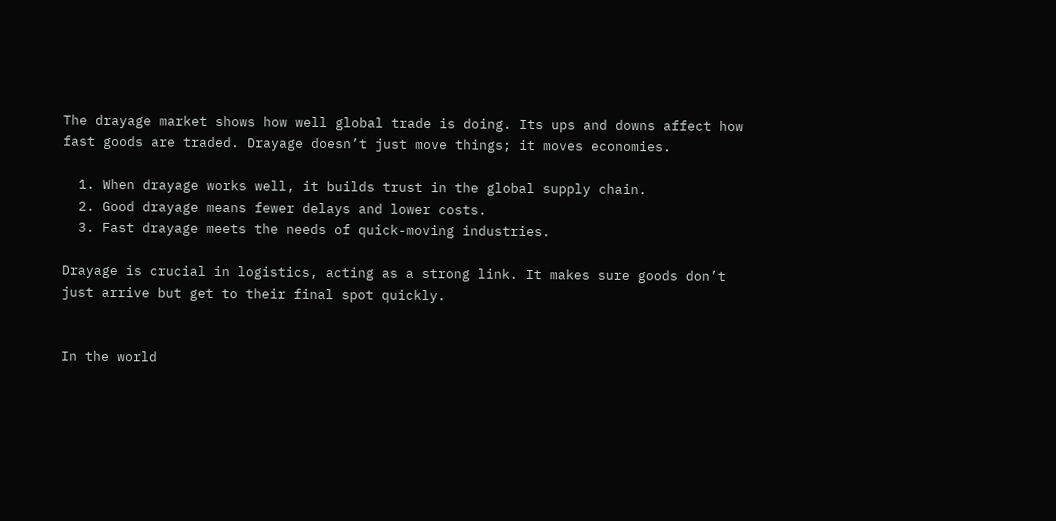The drayage market shows how well global trade is doing. Its ups and downs affect how fast goods are traded. Drayage doesn’t just move things; it moves economies.

  1. When drayage works well, it builds trust in the global supply chain.
  2. Good drayage means fewer delays and lower costs.
  3. Fast drayage meets the needs of quick-moving industries.

Drayage is crucial in logistics, acting as a strong link. It makes sure goods don’t just arrive but get to their final spot quickly.


In the world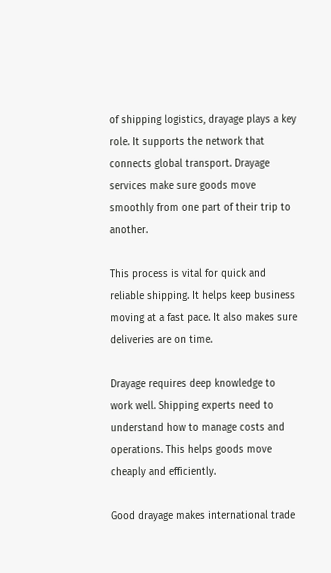of shipping logistics, drayage plays a key role. It supports the network that connects global transport. Drayage services make sure goods move smoothly from one part of their trip to another.

This process is vital for quick and reliable shipping. It helps keep business moving at a fast pace. It also makes sure deliveries are on time.

Drayage requires deep knowledge to work well. Shipping experts need to understand how to manage costs and operations. This helps goods move cheaply and efficiently.

Good drayage makes international trade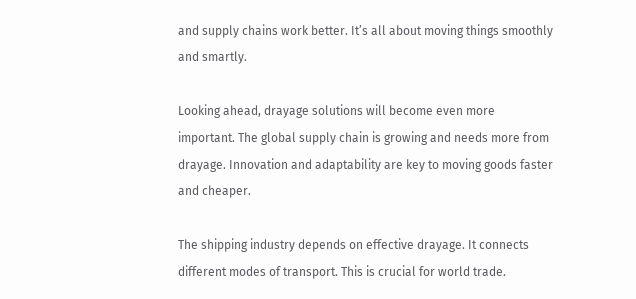and supply chains work better. It’s all about moving things smoothly and smartly.

Looking ahead, drayage solutions will become even more important. The global supply chain is growing and needs more from drayage. Innovation and adaptability are key to moving goods faster and cheaper.

The shipping industry depends on effective drayage. It connects different modes of transport. This is crucial for world trade.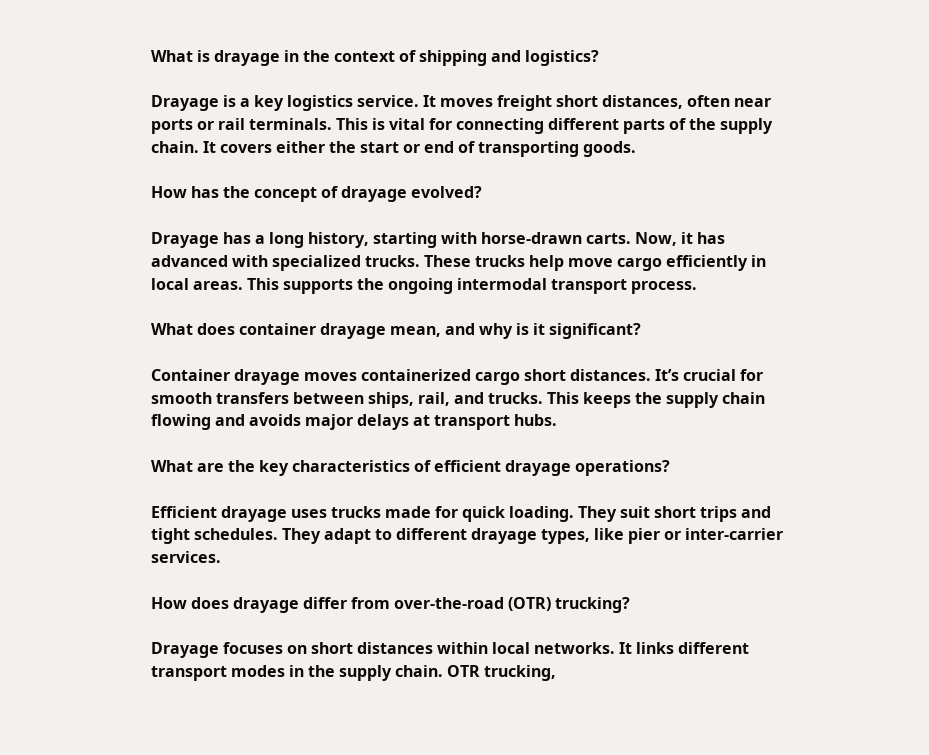What is drayage in the context of shipping and logistics?

Drayage is a key logistics service. It moves freight short distances, often near ports or rail terminals. This is vital for connecting different parts of the supply chain. It covers either the start or end of transporting goods.

How has the concept of drayage evolved?

Drayage has a long history, starting with horse-drawn carts. Now, it has advanced with specialized trucks. These trucks help move cargo efficiently in local areas. This supports the ongoing intermodal transport process.

What does container drayage mean, and why is it significant?

Container drayage moves containerized cargo short distances. It’s crucial for smooth transfers between ships, rail, and trucks. This keeps the supply chain flowing and avoids major delays at transport hubs.

What are the key characteristics of efficient drayage operations?

Efficient drayage uses trucks made for quick loading. They suit short trips and tight schedules. They adapt to different drayage types, like pier or inter-carrier services.

How does drayage differ from over-the-road (OTR) trucking?

Drayage focuses on short distances within local networks. It links different transport modes in the supply chain. OTR trucking,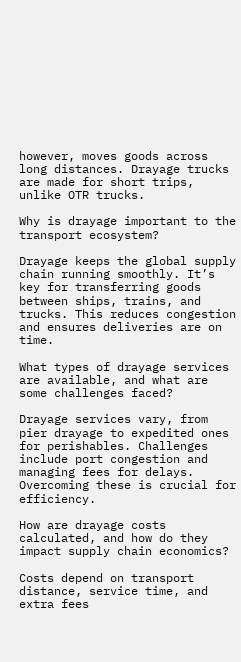however, moves goods across long distances. Drayage trucks are made for short trips, unlike OTR trucks.

Why is drayage important to the transport ecosystem?

Drayage keeps the global supply chain running smoothly. It’s key for transferring goods between ships, trains, and trucks. This reduces congestion and ensures deliveries are on time.

What types of drayage services are available, and what are some challenges faced?

Drayage services vary, from pier drayage to expedited ones for perishables. Challenges include port congestion and managing fees for delays. Overcoming these is crucial for efficiency.

How are drayage costs calculated, and how do they impact supply chain economics?

Costs depend on transport distance, service time, and extra fees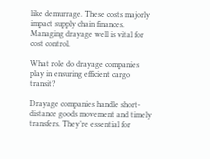like demurrage. These costs majorly impact supply chain finances. Managing drayage well is vital for cost control.

What role do drayage companies play in ensuring efficient cargo transit?

Drayage companies handle short-distance goods movement and timely transfers. They’re essential for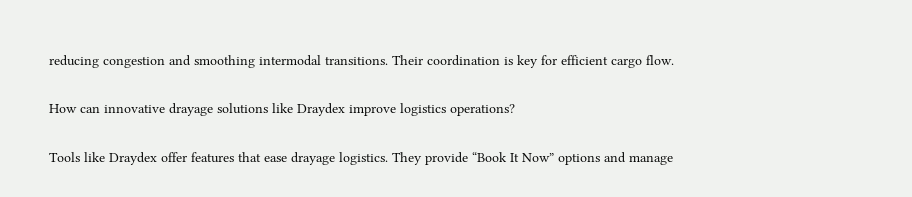reducing congestion and smoothing intermodal transitions. Their coordination is key for efficient cargo flow.

How can innovative drayage solutions like Draydex improve logistics operations?

Tools like Draydex offer features that ease drayage logistics. They provide “Book It Now” options and manage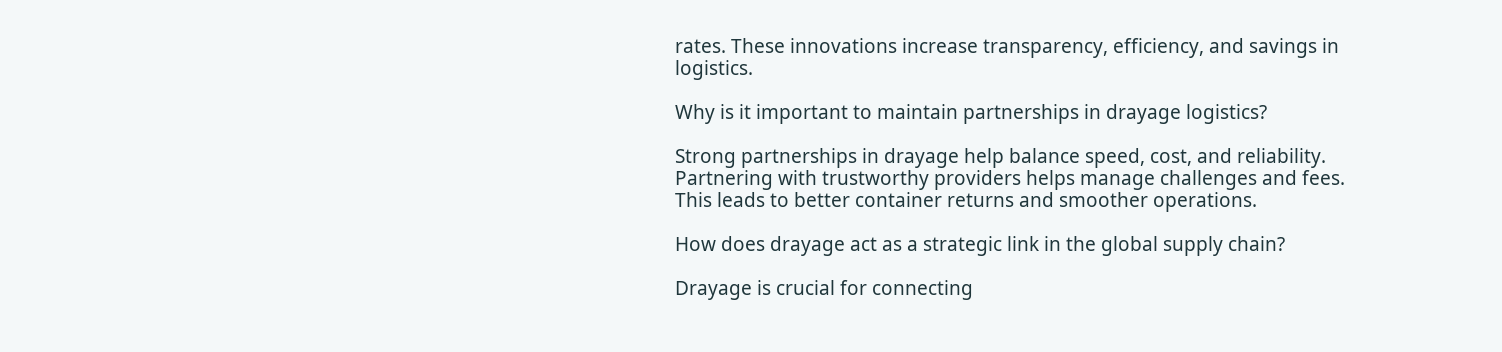rates. These innovations increase transparency, efficiency, and savings in logistics.

Why is it important to maintain partnerships in drayage logistics?

Strong partnerships in drayage help balance speed, cost, and reliability. Partnering with trustworthy providers helps manage challenges and fees. This leads to better container returns and smoother operations.

How does drayage act as a strategic link in the global supply chain?

Drayage is crucial for connecting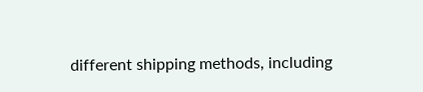different shipping methods, including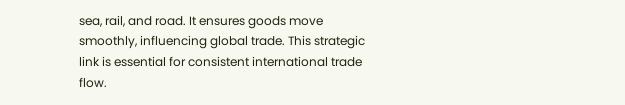sea, rail, and road. It ensures goods move smoothly, influencing global trade. This strategic link is essential for consistent international trade flow.